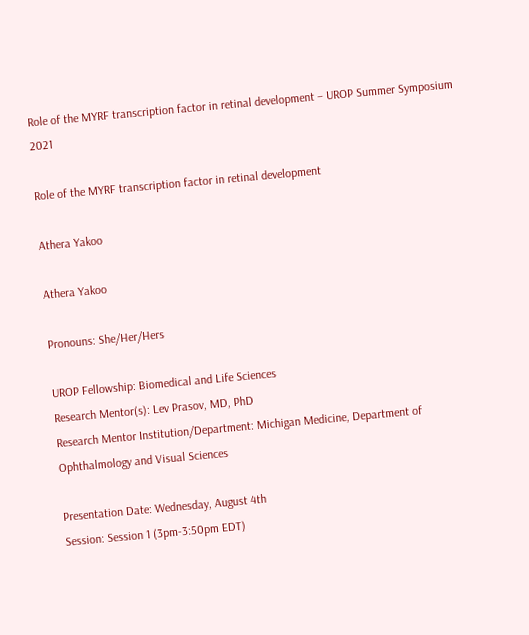Role of the MYRF transcription factor in retinal development – UROP Summer Symposium 2021

Role of the MYRF transcription factor in retinal development

Athera Yakoo

Athera Yakoo

Pronouns: She/Her/Hers

UROP Fellowship: Biomedical and Life Sciences
Research Mentor(s): Lev Prasov, MD, PhD
Research Mentor Institution/Department: Michigan Medicine, Department of Ophthalmology and Visual Sciences

Presentation Date: Wednesday, August 4th
Session: Session 1 (3pm-3:50pm EDT)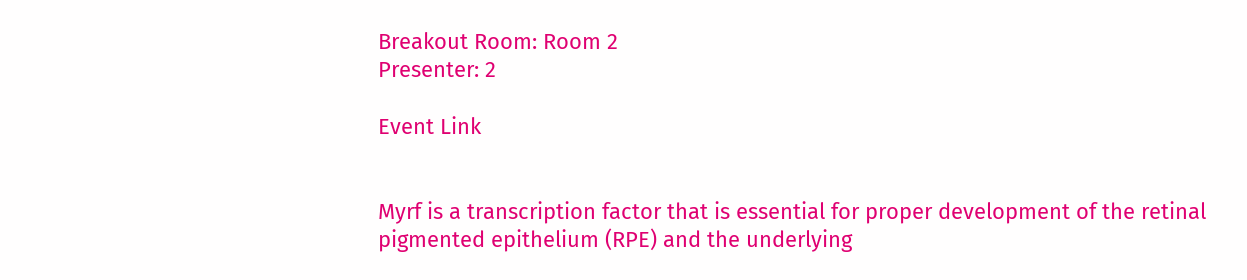Breakout Room: Room 2
Presenter: 2

Event Link


Myrf is a transcription factor that is essential for proper development of the retinal pigmented epithelium (RPE) and the underlying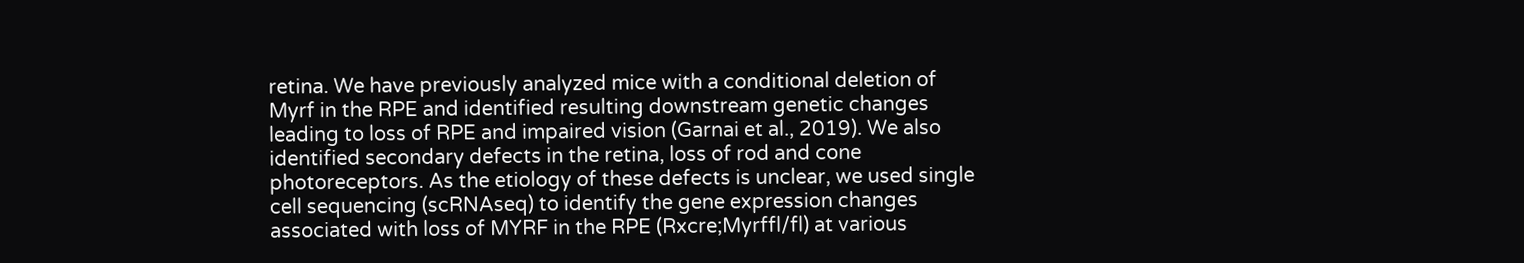retina. We have previously analyzed mice with a conditional deletion of Myrf in the RPE and identified resulting downstream genetic changes leading to loss of RPE and impaired vision (Garnai et al., 2019). We also identified secondary defects in the retina, loss of rod and cone photoreceptors. As the etiology of these defects is unclear, we used single cell sequencing (scRNAseq) to identify the gene expression changes associated with loss of MYRF in the RPE (Rxcre;Myrffl/fl) at various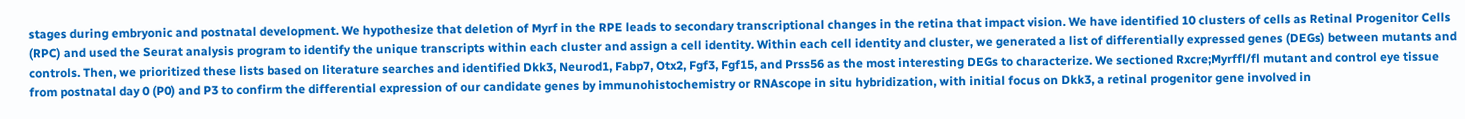stages during embryonic and postnatal development. We hypothesize that deletion of Myrf in the RPE leads to secondary transcriptional changes in the retina that impact vision. We have identified 10 clusters of cells as Retinal Progenitor Cells (RPC) and used the Seurat analysis program to identify the unique transcripts within each cluster and assign a cell identity. Within each cell identity and cluster, we generated a list of differentially expressed genes (DEGs) between mutants and controls. Then, we prioritized these lists based on literature searches and identified Dkk3, Neurod1, Fabp7, Otx2, Fgf3, Fgf15, and Prss56 as the most interesting DEGs to characterize. We sectioned Rxcre;Myrffl/fl mutant and control eye tissue from postnatal day 0 (P0) and P3 to confirm the differential expression of our candidate genes by immunohistochemistry or RNAscope in situ hybridization, with initial focus on Dkk3, a retinal progenitor gene involved in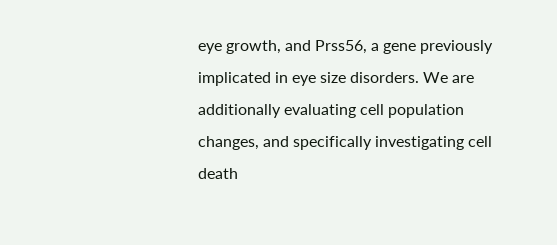eye growth, and Prss56, a gene previously implicated in eye size disorders. We are additionally evaluating cell population changes, and specifically investigating cell death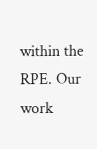within the RPE. Our work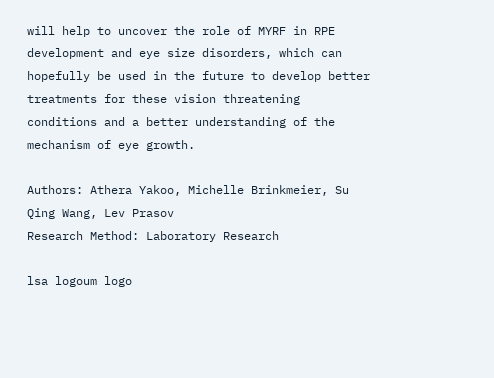will help to uncover the role of MYRF in RPE development and eye size disorders, which can hopefully be used in the future to develop better treatments for these vision threatening conditions and a better understanding of the mechanism of eye growth.

Authors: Athera Yakoo, Michelle Brinkmeier, Su Qing Wang, Lev Prasov
Research Method: Laboratory Research

lsa logoum logo